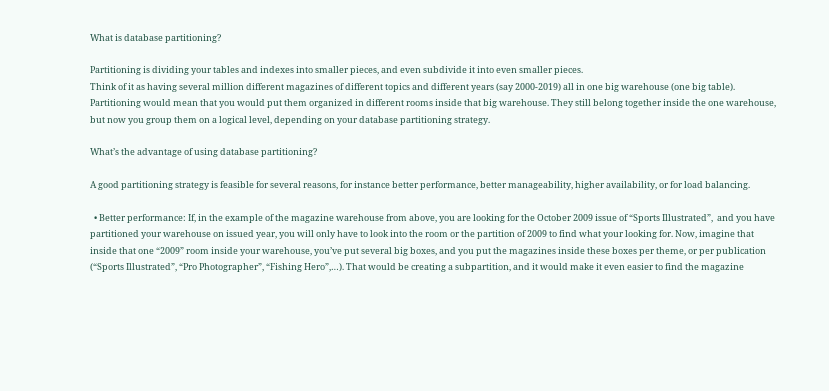What is database partitioning?

Partitioning is dividing your tables and indexes into smaller pieces, and even subdivide it into even smaller pieces.
Think of it as having several million different magazines of different topics and different years (say 2000-2019) all in one big warehouse (one big table).  Partitioning would mean that you would put them organized in different rooms inside that big warehouse. They still belong together inside the one warehouse, but now you group them on a logical level, depending on your database partitioning strategy.

What’s the advantage of using database partitioning?

A good partitioning strategy is feasible for several reasons, for instance better performance, better manageability, higher availability, or for load balancing.

  • Better performance: If, in the example of the magazine warehouse from above, you are looking for the October 2009 issue of “Sports Illustrated”,  and you have partitioned your warehouse on issued year, you will only have to look into the room or the partition of 2009 to find what your looking for. Now, imagine that inside that one “2009” room inside your warehouse, you’ve put several big boxes, and you put the magazines inside these boxes per theme, or per publication (“Sports Illustrated”, “Pro Photographer”, “Fishing Hero”,…). That would be creating a subpartition, and it would make it even easier to find the magazine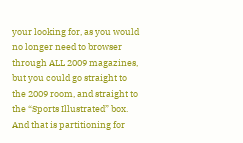your looking for, as you would no longer need to browser through ALL 2009 magazines, but you could go straight to the 2009 room, and straight to the “Sports Illustrated” box. And that is partitioning for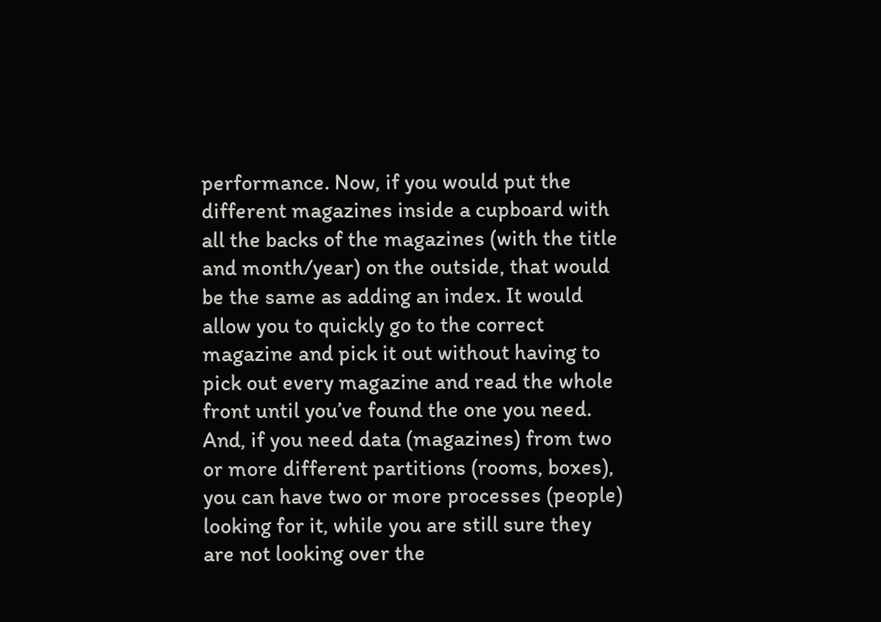performance. Now, if you would put the different magazines inside a cupboard with all the backs of the magazines (with the title and month/year) on the outside, that would be the same as adding an index. It would allow you to quickly go to the correct magazine and pick it out without having to pick out every magazine and read the whole front until you’ve found the one you need. And, if you need data (magazines) from two or more different partitions (rooms, boxes), you can have two or more processes (people) looking for it, while you are still sure they are not looking over the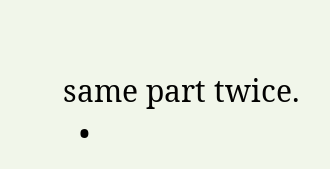same part twice.
  •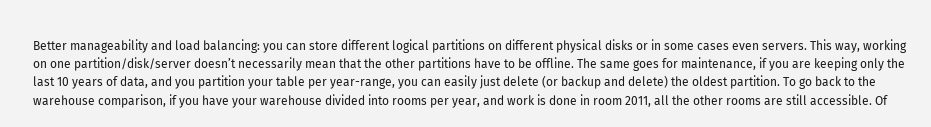Better manageability and load balancing: you can store different logical partitions on different physical disks or in some cases even servers. This way, working on one partition/disk/server doesn’t necessarily mean that the other partitions have to be offline. The same goes for maintenance, if you are keeping only the last 10 years of data, and you partition your table per year-range, you can easily just delete (or backup and delete) the oldest partition. To go back to the warehouse comparison, if you have your warehouse divided into rooms per year, and work is done in room 2011, all the other rooms are still accessible. Of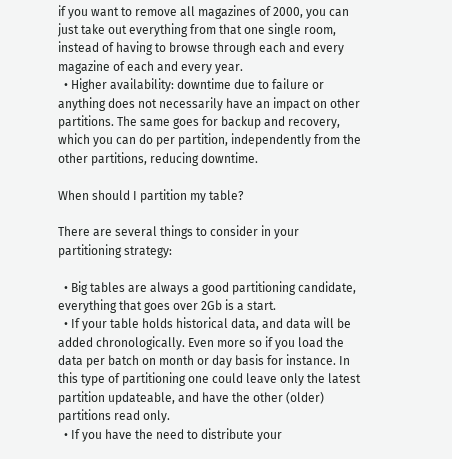if you want to remove all magazines of 2000, you can just take out everything from that one single room, instead of having to browse through each and every magazine of each and every year.
  • Higher availability: downtime due to failure or anything does not necessarily have an impact on other partitions. The same goes for backup and recovery, which you can do per partition, independently from the other partitions, reducing downtime.

When should I partition my table?

There are several things to consider in your partitioning strategy:

  • Big tables are always a good partitioning candidate, everything that goes over 2Gb is a start.
  • If your table holds historical data, and data will be added chronologically. Even more so if you load the data per batch on month or day basis for instance. In this type of partitioning one could leave only the latest partition updateable, and have the other (older) partitions read only.
  • If you have the need to distribute your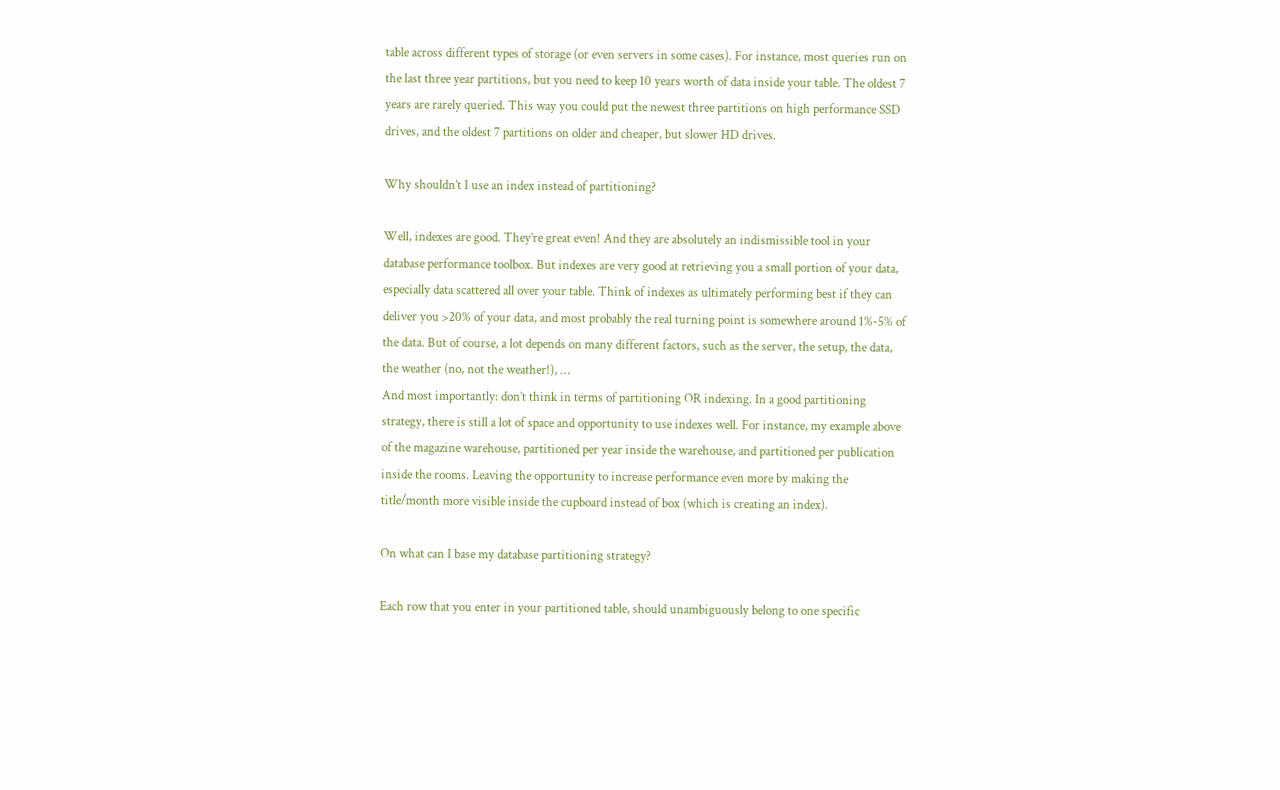table across different types of storage (or even servers in some cases). For instance, most queries run on the last three year partitions, but you need to keep 10 years worth of data inside your table. The oldest 7 years are rarely queried. This way you could put the newest three partitions on high performance SSD drives, and the oldest 7 partitions on older and cheaper, but slower HD drives.

Why shouldn’t I use an index instead of partitioning?

Well, indexes are good. They’re great even! And they are absolutely an indismissible tool in your database performance toolbox. But indexes are very good at retrieving you a small portion of your data, especially data scattered all over your table. Think of indexes as ultimately performing best if they can deliver you >20% of your data, and most probably the real turning point is somewhere around 1%-5% of the data. But of course, a lot depends on many different factors, such as the server, the setup, the data, the weather (no, not the weather!), …
And most importantly: don’t think in terms of partitioning OR indexing. In a good partitioning strategy, there is still a lot of space and opportunity to use indexes well. For instance, my example above of the magazine warehouse, partitioned per year inside the warehouse, and partitioned per publication inside the rooms. Leaving the opportunity to increase performance even more by making the title/month more visible inside the cupboard instead of box (which is creating an index).

On what can I base my database partitioning strategy?

Each row that you enter in your partitioned table, should unambiguously belong to one specific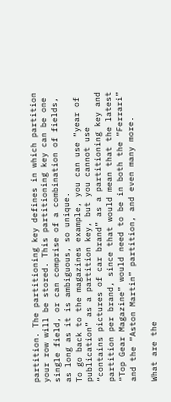partition. The partitioning key defines in which partition your row will be stored. This partitioning key can be one single field, or can comprise of a combination of fields, as long as it is ambiguous, so unique.
To go back to the magazines example, you can use “year of publication” as a partition key, but you cannot use “contains pictures of car brand” as a partitioning key and partition per brand, since that would mean that the latest “Top Gear Magazine” would need to be in both the “Ferrari” and the “Aston Martin” partition, and even many more.

What are the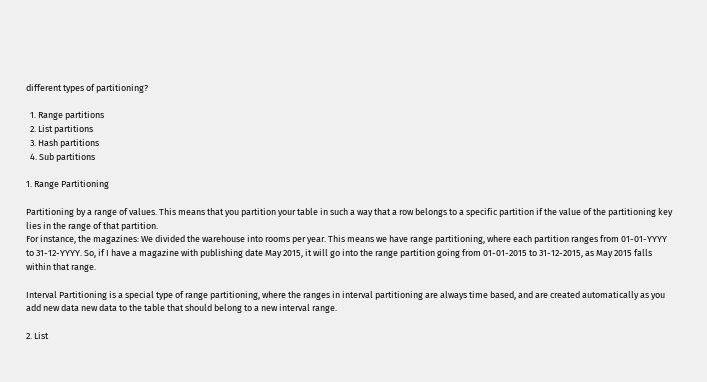different types of partitioning?

  1. Range partitions
  2. List partitions
  3. Hash partitions
  4. Sub partitions

1. Range Partitioning

Partitioning by a range of values. This means that you partition your table in such a way that a row belongs to a specific partition if the value of the partitioning key lies in the range of that partition.
For instance, the magazines: We divided the warehouse into rooms per year. This means we have range partitioning, where each partition ranges from 01-01-YYYY to 31-12-YYYY. So, if I have a magazine with publishing date May 2015, it will go into the range partition going from 01-01-2015 to 31-12-2015, as May 2015 falls within that range.

Interval Partitioning is a special type of range partitioning, where the ranges in interval partitioning are always time based, and are created automatically as you add new data new data to the table that should belong to a new interval range.

2. List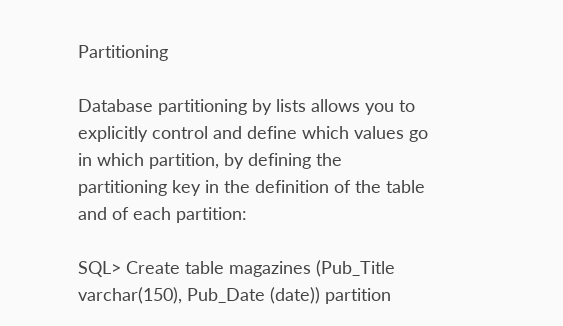Partitioning

Database partitioning by lists allows you to explicitly control and define which values go in which partition, by defining the partitioning key in the definition of the table and of each partition:

SQL> Create table magazines (Pub_Title varchar(150), Pub_Date (date)) partition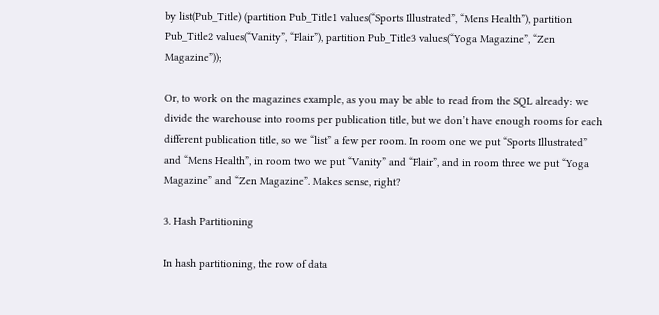by list(Pub_Title) (partition Pub_Title1 values(“Sports Illustrated”, “Mens Health”), partition Pub_Title2 values(“Vanity”, “Flair”), partition Pub_Title3 values(“Yoga Magazine”, “Zen Magazine”));

Or, to work on the magazines example, as you may be able to read from the SQL already: we divide the warehouse into rooms per publication title, but we don’t have enough rooms for each different publication title, so we “list” a few per room. In room one we put “Sports Illustrated” and “Mens Health”, in room two we put “Vanity” and “Flair”, and in room three we put “Yoga Magazine” and “Zen Magazine”. Makes sense, right?

3. Hash Partitioning

In hash partitioning, the row of data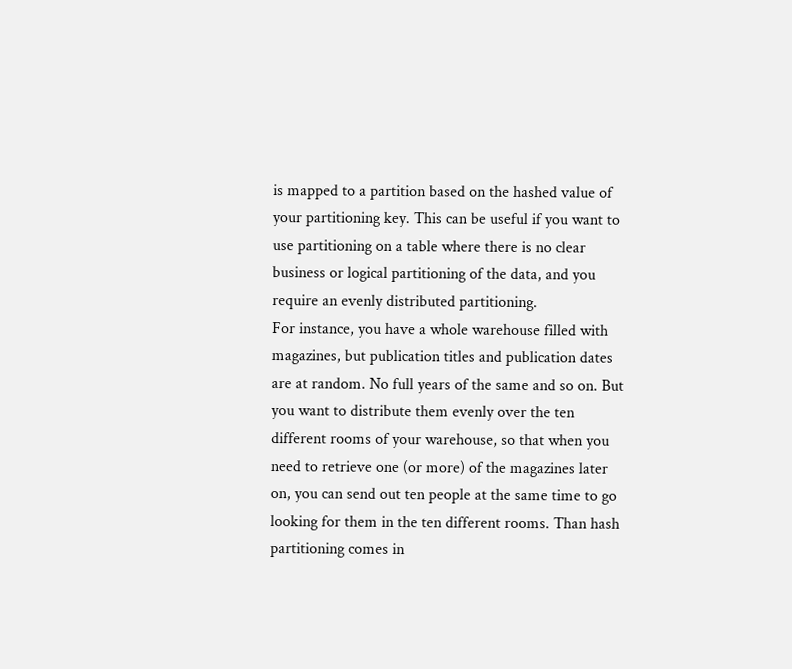is mapped to a partition based on the hashed value of your partitioning key. This can be useful if you want to use partitioning on a table where there is no clear business or logical partitioning of the data, and you require an evenly distributed partitioning.
For instance, you have a whole warehouse filled with magazines, but publication titles and publication dates are at random. No full years of the same and so on. But you want to distribute them evenly over the ten different rooms of your warehouse, so that when you need to retrieve one (or more) of the magazines later on, you can send out ten people at the same time to go looking for them in the ten different rooms. Than hash partitioning comes in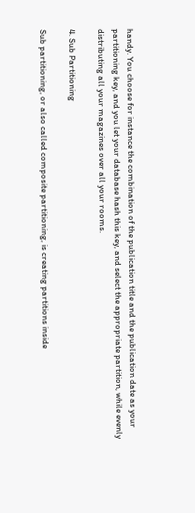handy. You choose for instance the combination of the publication title and the publication date as your partitioning key, and you let your database hash this key, and select the appropriate partition, while evenly distributing all your magazines over all your rooms.

4. Sub Partitioning

Sub partitioning, or also called composite partitioning, is creating partitions inside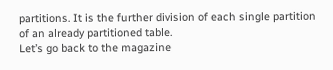partitions. It is the further division of each single partition of an already partitioned table.
Let’s go back to the magazine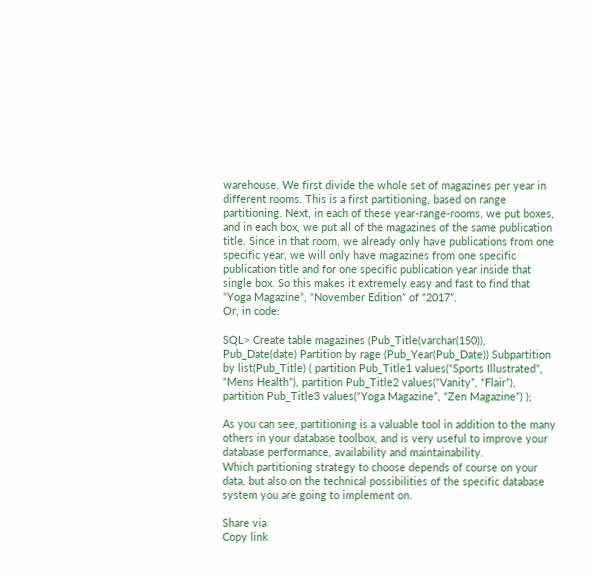warehouse. We first divide the whole set of magazines per year in different rooms. This is a first partitioning, based on range partitioning. Next, in each of these year-range-rooms, we put boxes, and in each box, we put all of the magazines of the same publication title. Since in that room, we already only have publications from one specific year, we will only have magazines from one specific publication title and for one specific publication year inside that single box. So this makes it extremely easy and fast to find that “Yoga Magazine”, “November Edition” of “2017”.
Or, in code:

SQL> Create table magazines (Pub_Title(varchar(150)), Pub_Date(date) Partition by rage (Pub_Year(Pub_Date)) Subpartition by list(Pub_Title) ( partition Pub_Title1 values(“Sports Illustrated”, “Mens Health”), partition Pub_Title2 values(“Vanity”, “Flair”), partition Pub_Title3 values(“Yoga Magazine”, “Zen Magazine”) );

As you can see, partitioning is a valuable tool in addition to the many others in your database toolbox, and is very useful to improve your database performance, availability and maintainability.
Which partitioning strategy to choose depends of course on your data, but also on the technical possibilities of the specific database system you are going to implement on.

Share via
Copy link